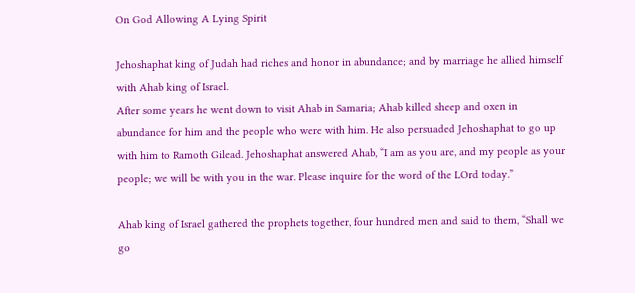On God Allowing A Lying Spirit

Jehoshaphat king of Judah had riches and honor in abundance; and by marriage he allied himself with Ahab king of Israel.
After some years he went down to visit Ahab in Samaria; Ahab killed sheep and oxen in abundance for him and the people who were with him. He also persuaded Jehoshaphat to go up with him to Ramoth Gilead. Jehoshaphat answered Ahab, “I am as you are, and my people as your people; we will be with you in the war. Please inquire for the word of the LOrd today.”

Ahab king of Israel gathered the prophets together, four hundred men and said to them, “Shall we go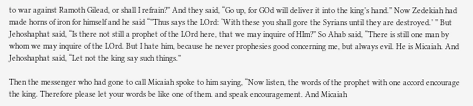to war against Ramoth Gilead, or shall I refrain?” And they said, “Go up, for GOd will deliver it into the king’s hand.” Now Zedekiah had made horns of iron for himself and he said “”Thus says the LOrd: ‘With these you shall gore the Syrians until they are destroyed.’ ” But Jehoshaphat said, “Is there not still a prophet of the LOrd here, that we may inquire of HIm?” So Ahab said, “There is still one man by whom we may inquire of the LOrd. But I hate him, because he never prophesies good concerning me, but always evil. He is Micaiah. And Jehoshaphat said, “Let not the king say such things.”

Then the messenger who had gone to call Micaiah spoke to him saying, “Now listen, the words of the prophet with one accord encourage the king. Therefore please let your words be like one of them. and speak encouragement. And Micaiah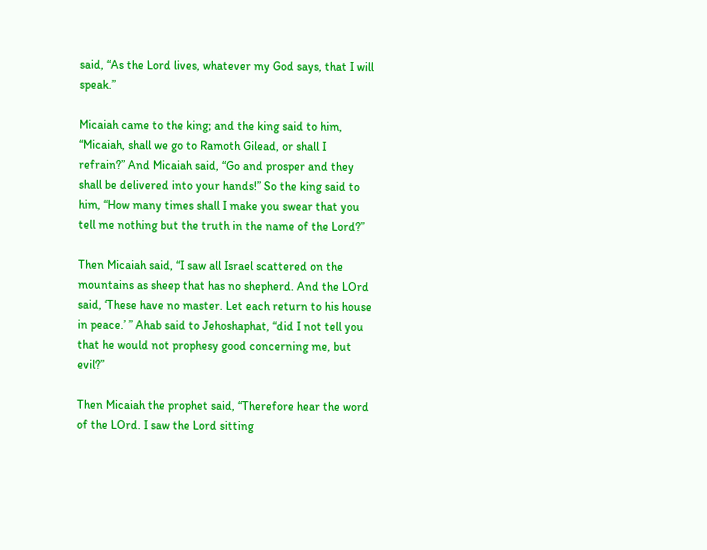said, “As the Lord lives, whatever my God says, that I will speak.”

Micaiah came to the king; and the king said to him, “Micaiah, shall we go to Ramoth Gilead, or shall I refrain?” And Micaiah said, “Go and prosper and they shall be delivered into your hands!” So the king said to him, “How many times shall I make you swear that you tell me nothing but the truth in the name of the Lord?”

Then Micaiah said, “I saw all Israel scattered on the mountains as sheep that has no shepherd. And the LOrd said, ‘These have no master. Let each return to his house in peace.’ ” Ahab said to Jehoshaphat, “did I not tell you that he would not prophesy good concerning me, but evil?”

Then Micaiah the prophet said, “Therefore hear the word of the LOrd. I saw the Lord sitting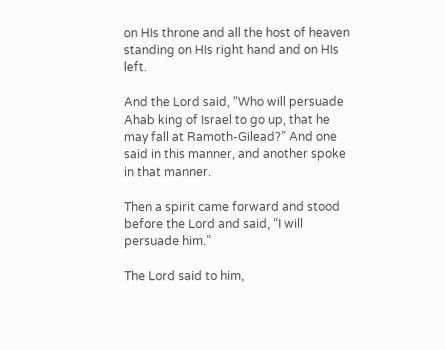on HIs throne and all the host of heaven standing on HIs right hand and on HIs left.

And the Lord said, “Who will persuade Ahab king of Israel to go up, that he may fall at Ramoth-Gilead?” And one said in this manner, and another spoke in that manner.

Then a spirit came forward and stood before the Lord and said, “I will persuade him.”

The Lord said to him,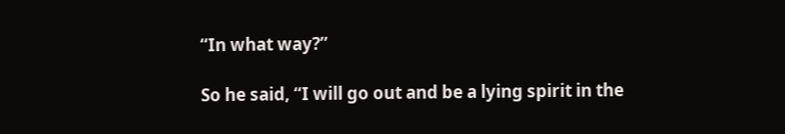“In what way?”

So he said, “I will go out and be a lying spirit in the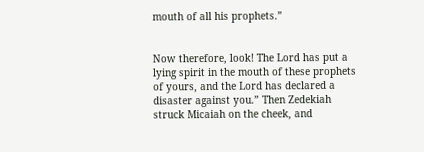mouth of all his prophets.”


Now therefore, look! The Lord has put a lying spirit in the mouth of these prophets of yours, and the Lord has declared a disaster against you.” Then Zedekiah struck Micaiah on the cheek, and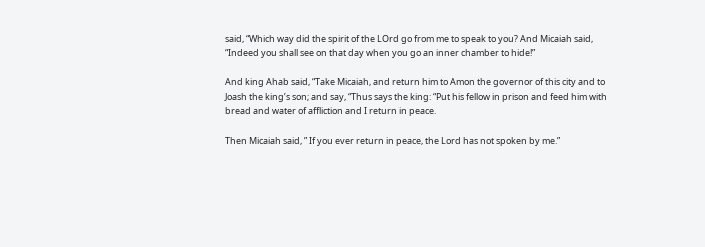said, “Which way did the spirit of the LOrd go from me to speak to you? And Micaiah said, “Indeed you shall see on that day when you go an inner chamber to hide!”

And king Ahab said, “Take Micaiah, and return him to Amon the governor of this city and to Joash the king’s son; and say, “Thus says the king: “Put his fellow in prison and feed him with bread and water of affliction and I return in peace.

Then Micaiah said, ” If you ever return in peace, the Lord has not spoken by me.”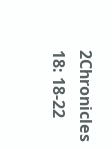2Chronicles 18: 18-22